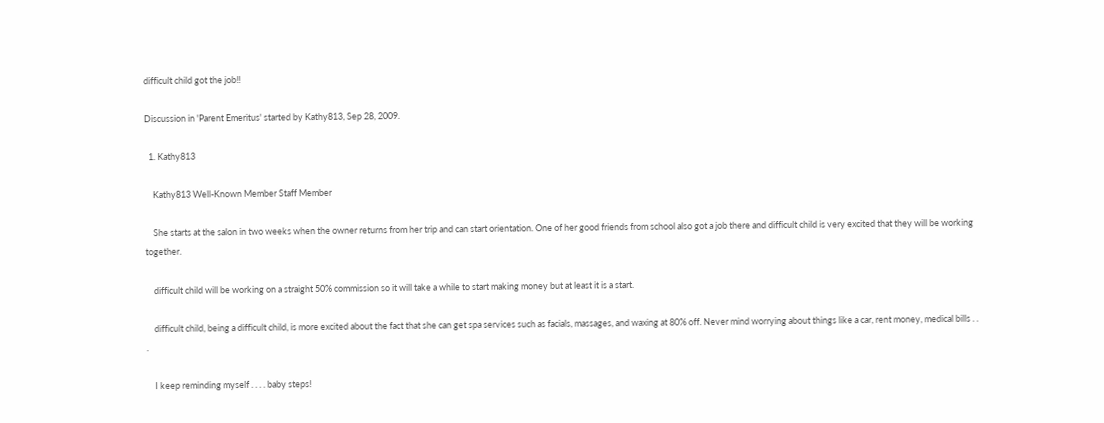difficult child got the job!!

Discussion in 'Parent Emeritus' started by Kathy813, Sep 28, 2009.

  1. Kathy813

    Kathy813 Well-Known Member Staff Member

    She starts at the salon in two weeks when the owner returns from her trip and can start orientation. One of her good friends from school also got a job there and difficult child is very excited that they will be working together.

    difficult child will be working on a straight 50% commission so it will take a while to start making money but at least it is a start.

    difficult child, being a difficult child, is more excited about the fact that she can get spa services such as facials, massages, and waxing at 80% off. Never mind worrying about things like a car, rent money, medical bills . . .

    I keep reminding myself . . . . baby steps!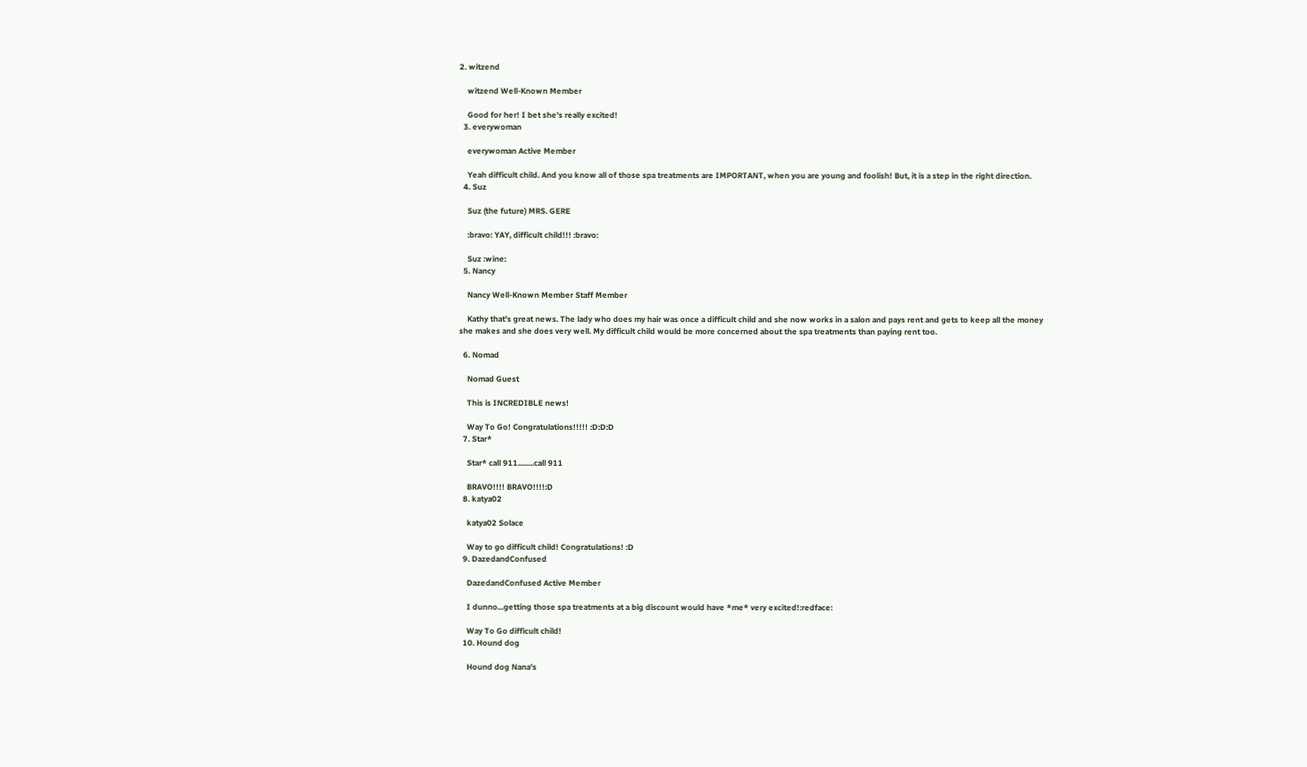2. witzend

    witzend Well-Known Member

    Good for her! I bet she's really excited!
  3. everywoman

    everywoman Active Member

    Yeah difficult child. And you know all of those spa treatments are IMPORTANT, when you are young and foolish! But, it is a step in the right direction.
  4. Suz

    Suz (the future) MRS. GERE

    :bravo: YAY, difficult child!!! :bravo:

    Suz :wine:
  5. Nancy

    Nancy Well-Known Member Staff Member

    Kathy that's great news. The lady who does my hair was once a difficult child and she now works in a salon and pays rent and gets to keep all the money she makes and she does very well. My difficult child would be more concerned about the spa treatments than paying rent too.

  6. Nomad

    Nomad Guest

    This is INCREDIBLE news!

    Way To Go! Congratulations!!!!! :D:D:D
  7. Star*

    Star* call 911........call 911

    BRAVO!!!! BRAVO!!!!:D
  8. katya02

    katya02 Solace

    Way to go difficult child! Congratulations! :D
  9. DazedandConfused

    DazedandConfused Active Member

    I dunno...getting those spa treatments at a big discount would have *me* very excited!:redface:

    Way To Go difficult child!
  10. Hound dog

    Hound dog Nana's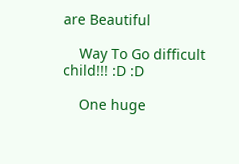are Beautiful

    Way To Go difficult child!!! :D :D

    One huge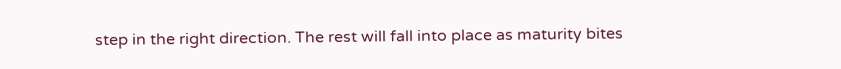step in the right direction. The rest will fall into place as maturity bites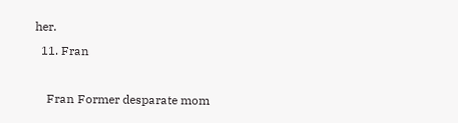her.
  11. Fran

    Fran Former desparate mom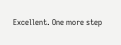Excellent. One more step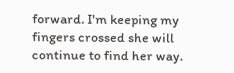forward. I'm keeping my fingers crossed she will continue to find her way.